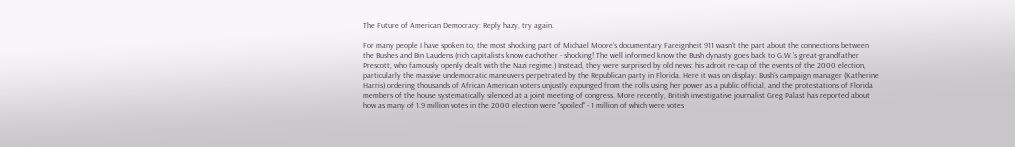The Future of American Democracy: Reply hazy, try again.

For many people I have spoken to, the most shocking part of Michael Moore's documentary Fareignheit 911 wasn't the part about the connections between the Bushes and Bin Laudens (rich capitalists know eachother - shocking! The well informed know the Bush dynasty goes back to G.W.'s great-grandfather Prescott, who famously openly dealt with the Nazi regime.) Instead, they were surprised by old news: his adroit re-cap of the events of the 2000 election, particularly the massive undemocratic maneuvers perpetrated by the Republican party in Florida. Here it was on display: Bush's campaign manager (Katherine Harris) ordering thousands of African American voters unjustly expunged from the rolls using her power as a public official, and the protestations of Florida members of the house systematically silenced at a joint meeting of congress. More recently, British investigative journalist Greg Palast has reported about how as many of 1.9 million votes in the 2000 election were "spoiled" - 1 million of which were votes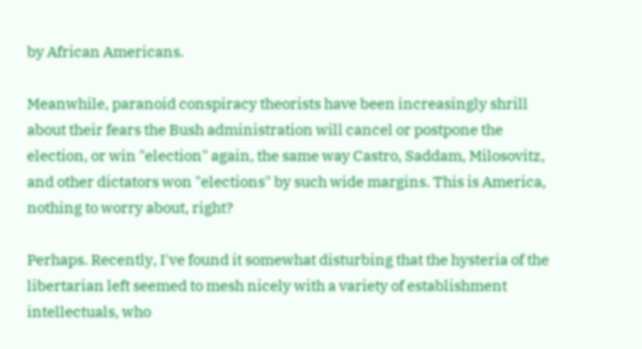by African Americans.

Meanwhile, paranoid conspiracy theorists have been increasingly shrill about their fears the Bush administration will cancel or postpone the election, or win "election" again, the same way Castro, Saddam, Milosovitz, and other dictators won "elections" by such wide margins. This is America, nothing to worry about, right?

Perhaps. Recently, I've found it somewhat disturbing that the hysteria of the libertarian left seemed to mesh nicely with a variety of establishment intellectuals, who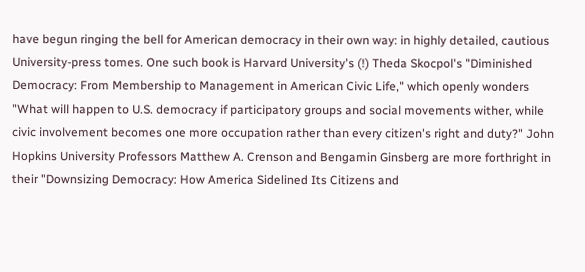have begun ringing the bell for American democracy in their own way: in highly detailed, cautious University-press tomes. One such book is Harvard University's (!) Theda Skocpol's "Diminished Democracy: From Membership to Management in American Civic Life," which openly wonders "What will happen to U.S. democracy if participatory groups and social movements wither, while civic involvement becomes one more occupation rather than every citizen's right and duty?" John Hopkins University Professors Matthew A. Crenson and Bengamin Ginsberg are more forthright in their "Downsizing Democracy: How America Sidelined Its Citizens and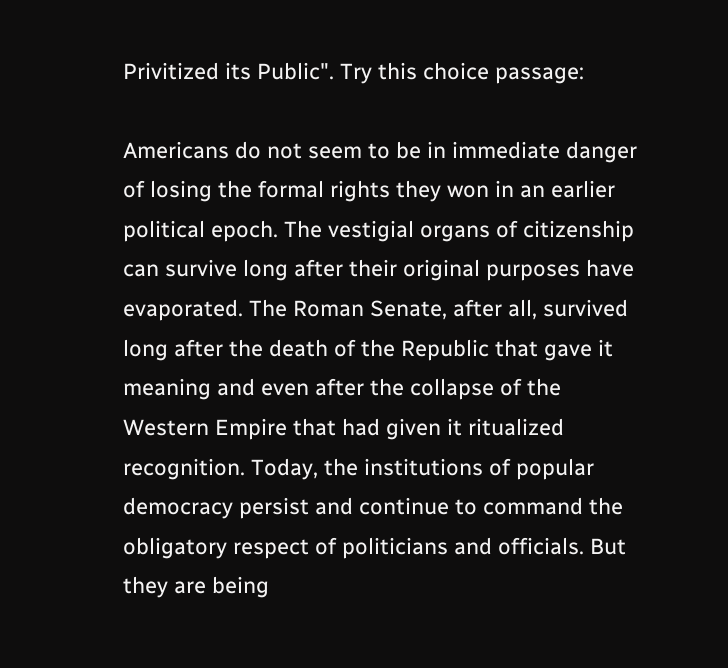Privitized its Public". Try this choice passage:

Americans do not seem to be in immediate danger of losing the formal rights they won in an earlier political epoch. The vestigial organs of citizenship can survive long after their original purposes have evaporated. The Roman Senate, after all, survived long after the death of the Republic that gave it meaning and even after the collapse of the Western Empire that had given it ritualized recognition. Today, the institutions of popular democracy persist and continue to command the obligatory respect of politicians and officials. But they are being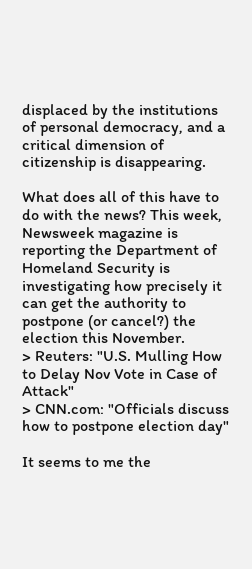displaced by the institutions of personal democracy, and a critical dimension of citizenship is disappearing.

What does all of this have to do with the news? This week, Newsweek magazine is reporting the Department of Homeland Security is investigating how precisely it can get the authority to postpone (or cancel?) the election this November.
> Reuters: "U.S. Mulling How to Delay Nov Vote in Case of Attack"
> CNN.com: "Officials discuss how to postpone election day"

It seems to me the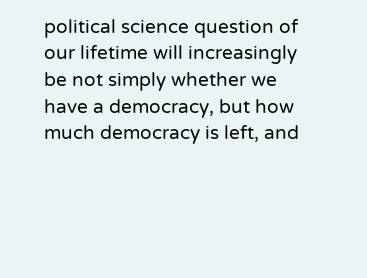political science question of our lifetime will increasingly be not simply whether we have a democracy, but how much democracy is left, and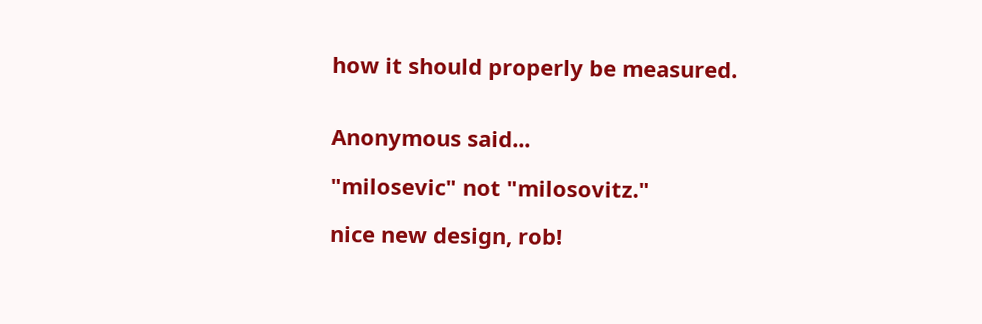how it should properly be measured.


Anonymous said...

"milosevic" not "milosovitz."

nice new design, rob!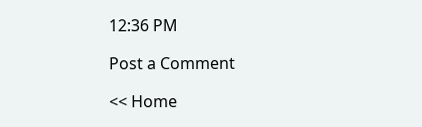12:36 PM

Post a Comment

<< Home